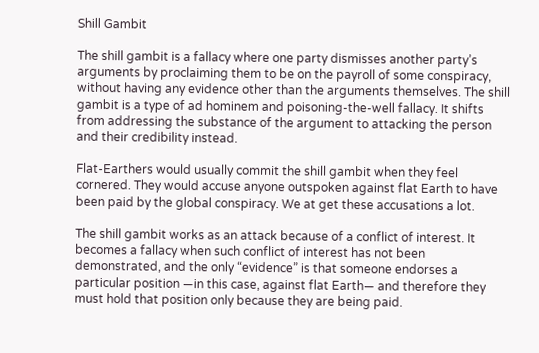Shill Gambit

The shill gambit is a fallacy where one party dismisses another party’s arguments by proclaiming them to be on the payroll of some conspiracy, without having any evidence other than the arguments themselves. The shill gambit is a type of ad hominem and poisoning-the-well fallacy. It shifts from addressing the substance of the argument to attacking the person and their credibility instead.

Flat-Earthers would usually commit the shill gambit when they feel cornered. They would accuse anyone outspoken against flat Earth to have been paid by the global conspiracy. We at get these accusations a lot.

The shill gambit works as an attack because of a conflict of interest. It becomes a fallacy when such conflict of interest has not been demonstrated, and the only “evidence” is that someone endorses a particular position —in this case, against flat Earth— and therefore they must hold that position only because they are being paid.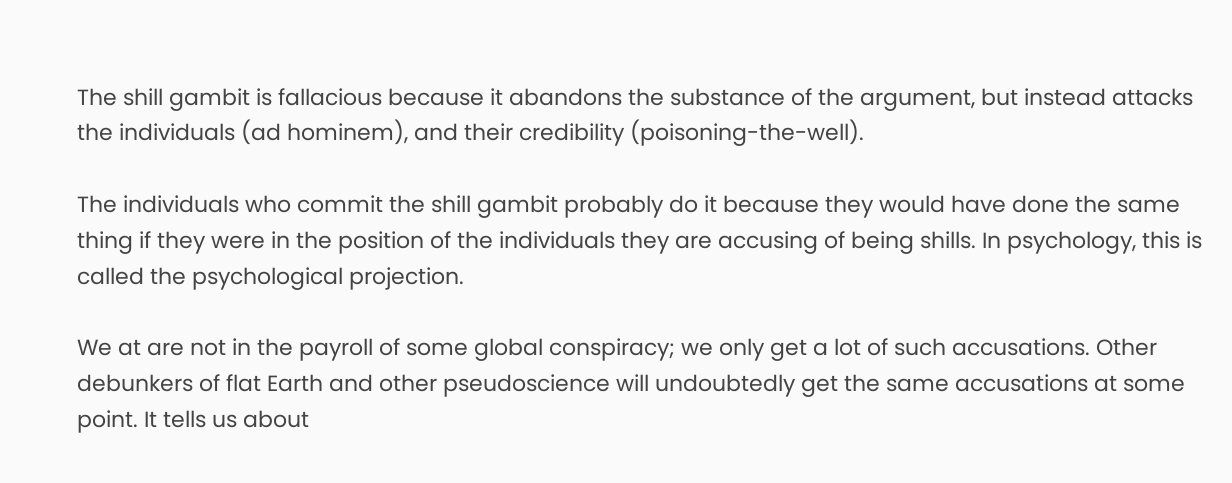The shill gambit is fallacious because it abandons the substance of the argument, but instead attacks the individuals (ad hominem), and their credibility (poisoning-the-well).

The individuals who commit the shill gambit probably do it because they would have done the same thing if they were in the position of the individuals they are accusing of being shills. In psychology, this is called the psychological projection.

We at are not in the payroll of some global conspiracy; we only get a lot of such accusations. Other debunkers of flat Earth and other pseudoscience will undoubtedly get the same accusations at some point. It tells us about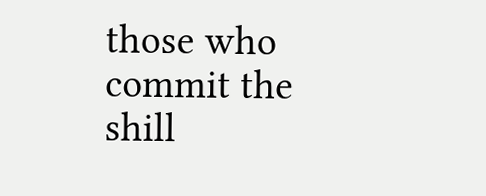those who commit the shill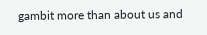gambit more than about us and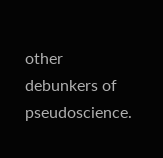other debunkers of pseudoscience.